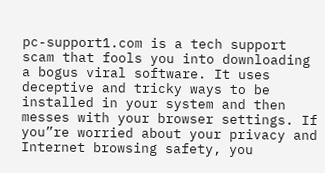pc-support1.com is a tech support scam that fools you into downloading a bogus viral software. It uses deceptive and tricky ways to be installed in your system and then messes with your browser settings. If you”re worried about your privacy and Internet browsing safety, you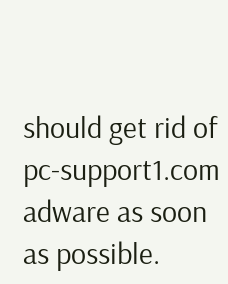should get rid of pc-support1.com adware as soon as possible.